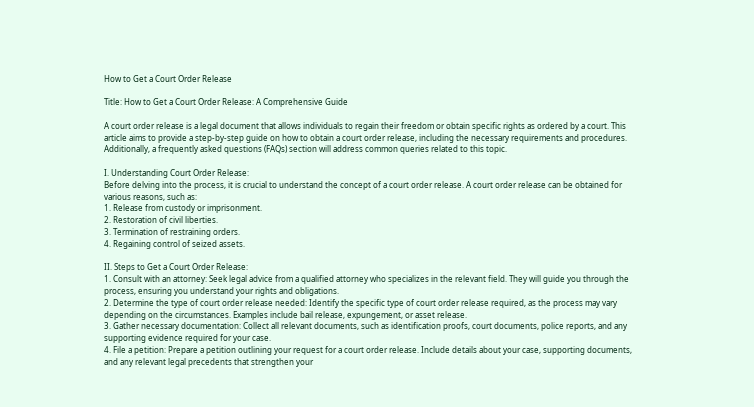How to Get a Court Order Release

Title: How to Get a Court Order Release: A Comprehensive Guide

A court order release is a legal document that allows individuals to regain their freedom or obtain specific rights as ordered by a court. This article aims to provide a step-by-step guide on how to obtain a court order release, including the necessary requirements and procedures. Additionally, a frequently asked questions (FAQs) section will address common queries related to this topic.

I. Understanding Court Order Release:
Before delving into the process, it is crucial to understand the concept of a court order release. A court order release can be obtained for various reasons, such as:
1. Release from custody or imprisonment.
2. Restoration of civil liberties.
3. Termination of restraining orders.
4. Regaining control of seized assets.

II. Steps to Get a Court Order Release:
1. Consult with an attorney: Seek legal advice from a qualified attorney who specializes in the relevant field. They will guide you through the process, ensuring you understand your rights and obligations.
2. Determine the type of court order release needed: Identify the specific type of court order release required, as the process may vary depending on the circumstances. Examples include bail release, expungement, or asset release.
3. Gather necessary documentation: Collect all relevant documents, such as identification proofs, court documents, police reports, and any supporting evidence required for your case.
4. File a petition: Prepare a petition outlining your request for a court order release. Include details about your case, supporting documents, and any relevant legal precedents that strengthen your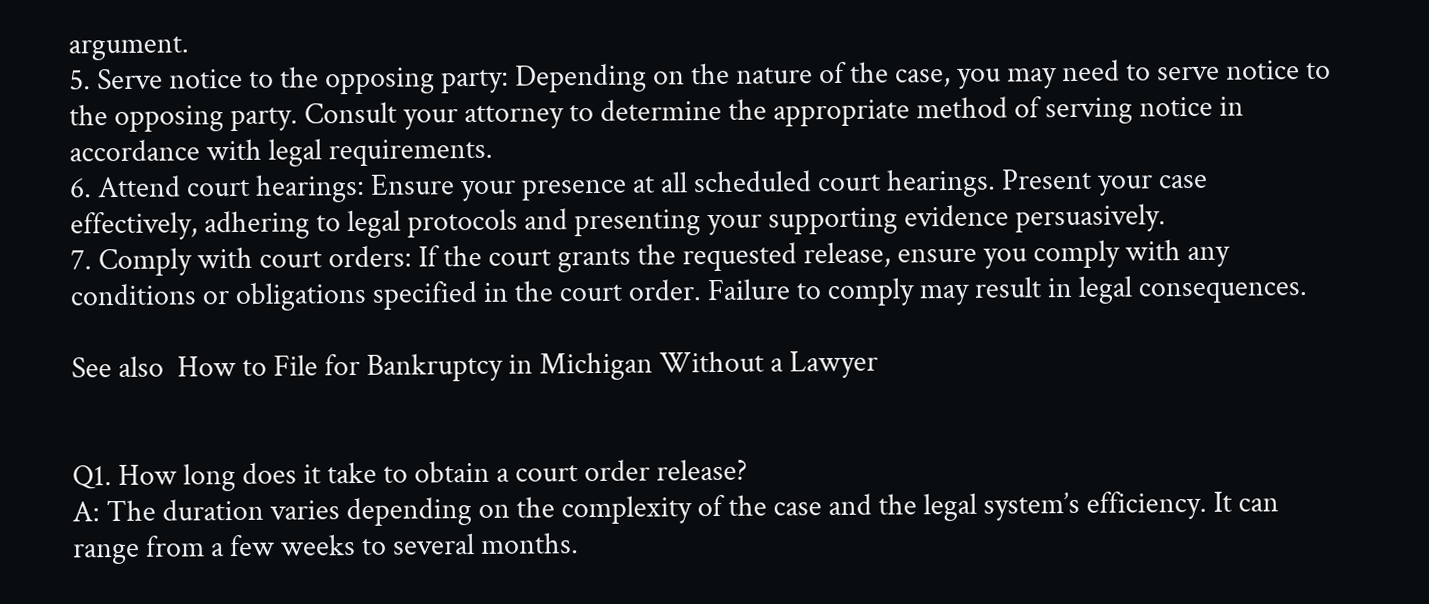argument.
5. Serve notice to the opposing party: Depending on the nature of the case, you may need to serve notice to the opposing party. Consult your attorney to determine the appropriate method of serving notice in accordance with legal requirements.
6. Attend court hearings: Ensure your presence at all scheduled court hearings. Present your case effectively, adhering to legal protocols and presenting your supporting evidence persuasively.
7. Comply with court orders: If the court grants the requested release, ensure you comply with any conditions or obligations specified in the court order. Failure to comply may result in legal consequences.

See also  How to File for Bankruptcy in Michigan Without a Lawyer


Q1. How long does it take to obtain a court order release?
A: The duration varies depending on the complexity of the case and the legal system’s efficiency. It can range from a few weeks to several months.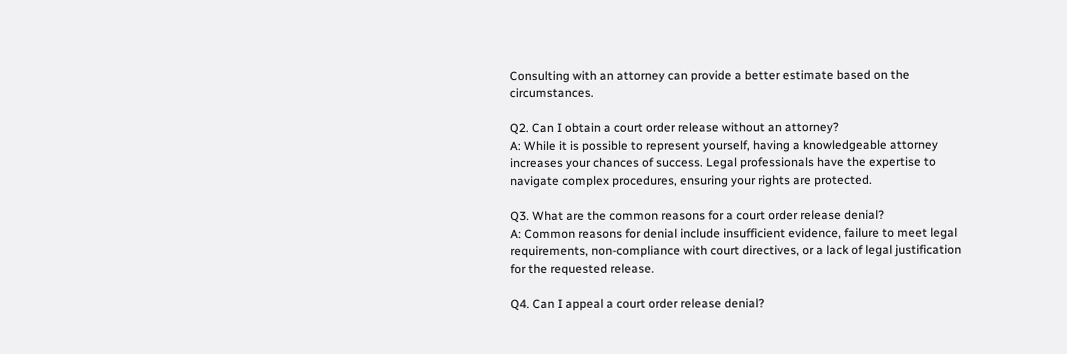Consulting with an attorney can provide a better estimate based on the circumstances.

Q2. Can I obtain a court order release without an attorney?
A: While it is possible to represent yourself, having a knowledgeable attorney increases your chances of success. Legal professionals have the expertise to navigate complex procedures, ensuring your rights are protected.

Q3. What are the common reasons for a court order release denial?
A: Common reasons for denial include insufficient evidence, failure to meet legal requirements, non-compliance with court directives, or a lack of legal justification for the requested release.

Q4. Can I appeal a court order release denial?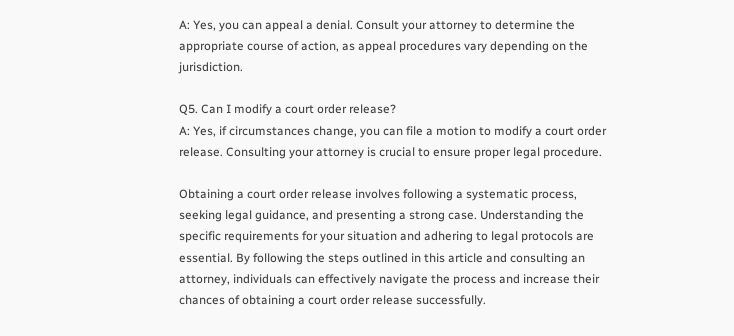A: Yes, you can appeal a denial. Consult your attorney to determine the appropriate course of action, as appeal procedures vary depending on the jurisdiction.

Q5. Can I modify a court order release?
A: Yes, if circumstances change, you can file a motion to modify a court order release. Consulting your attorney is crucial to ensure proper legal procedure.

Obtaining a court order release involves following a systematic process, seeking legal guidance, and presenting a strong case. Understanding the specific requirements for your situation and adhering to legal protocols are essential. By following the steps outlined in this article and consulting an attorney, individuals can effectively navigate the process and increase their chances of obtaining a court order release successfully.